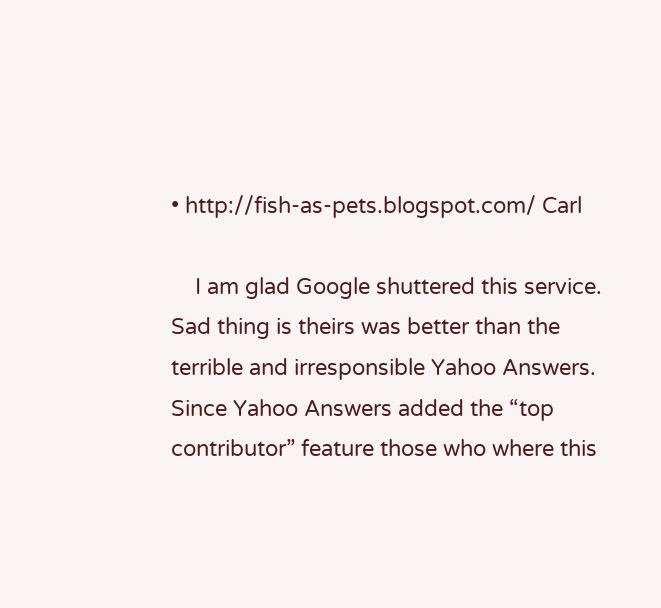• http://fish-as-pets.blogspot.com/ Carl

    I am glad Google shuttered this service. Sad thing is theirs was better than the terrible and irresponsible Yahoo Answers. Since Yahoo Answers added the “top contributor” feature those who where this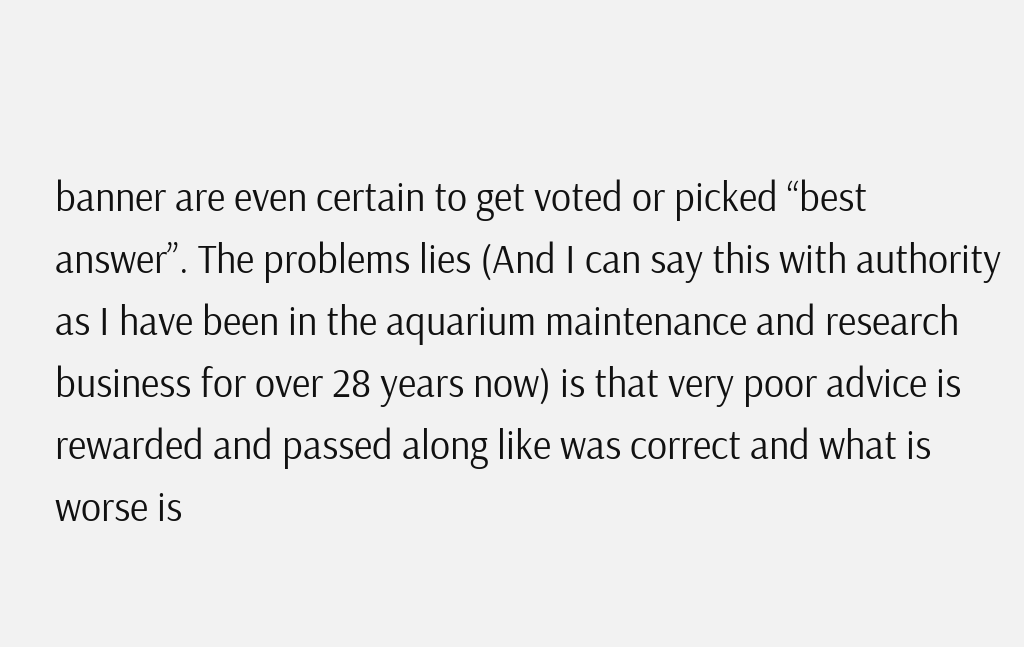banner are even certain to get voted or picked “best answer”. The problems lies (And I can say this with authority as I have been in the aquarium maintenance and research business for over 28 years now) is that very poor advice is rewarded and passed along like was correct and what is worse is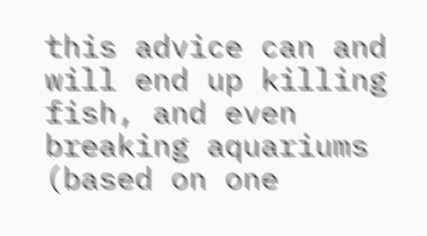this advice can and will end up killing fish, and even breaking aquariums (based on one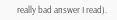really bad answer I read).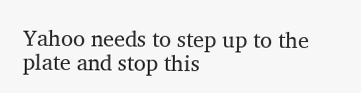Yahoo needs to step up to the plate and stop this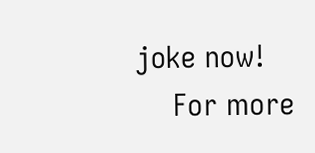joke now!
    For more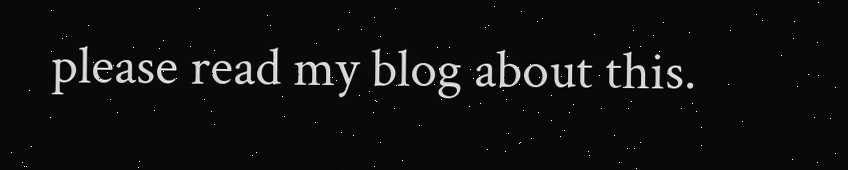please read my blog about this.